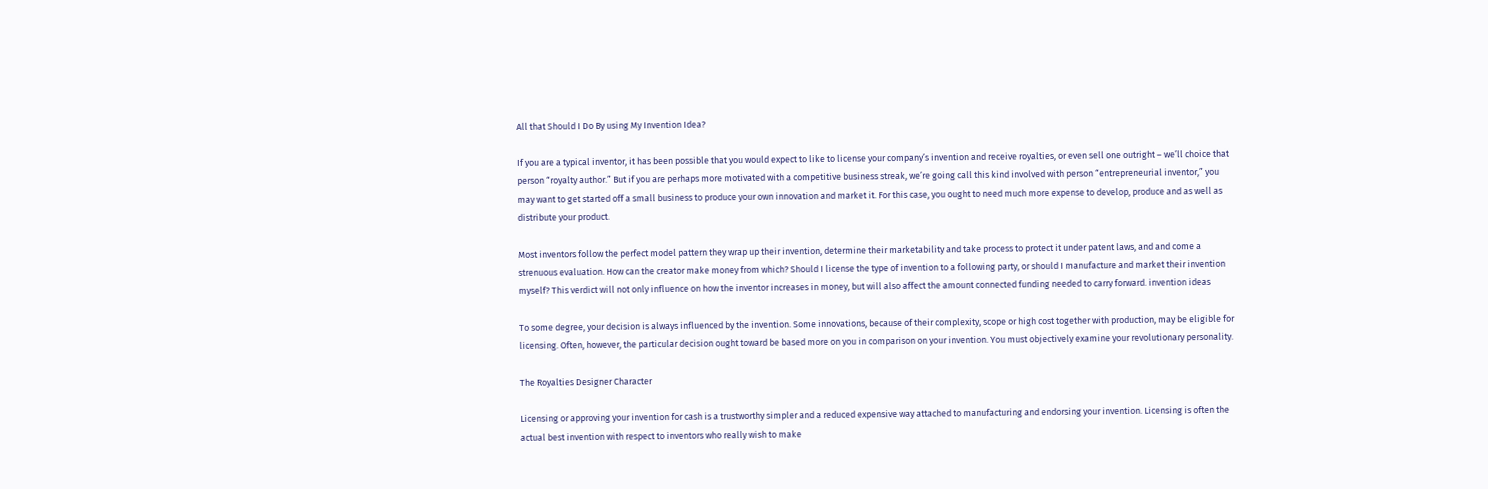All that Should I Do By using My Invention Idea?

If you are a typical inventor, it has been possible that you would expect to like to license your company’s invention and receive royalties, or even sell one outright – we’ll choice that person “royalty author.” But if you are perhaps more motivated with a competitive business streak, we’re going call this kind involved with person “entrepreneurial inventor,” you may want to get started off a small business to produce your own innovation and market it. For this case, you ought to need much more expense to develop, produce and as well as distribute your product.

Most inventors follow the perfect model pattern they wrap up their invention, determine their marketability and take process to protect it under patent laws, and and come a strenuous evaluation. How can the creator make money from which? Should I license the type of invention to a following party, or should I manufacture and market their invention myself? This verdict will not only influence on how the inventor increases in money, but will also affect the amount connected funding needed to carry forward. invention ideas

To some degree, your decision is always influenced by the invention. Some innovations, because of their complexity, scope or high cost together with production, may be eligible for licensing. Often, however, the particular decision ought toward be based more on you in comparison on your invention. You must objectively examine your revolutionary personality.

The Royalties Designer Character

Licensing or approving your invention for cash is a trustworthy simpler and a reduced expensive way attached to manufacturing and endorsing your invention. Licensing is often the actual best invention with respect to inventors who really wish to make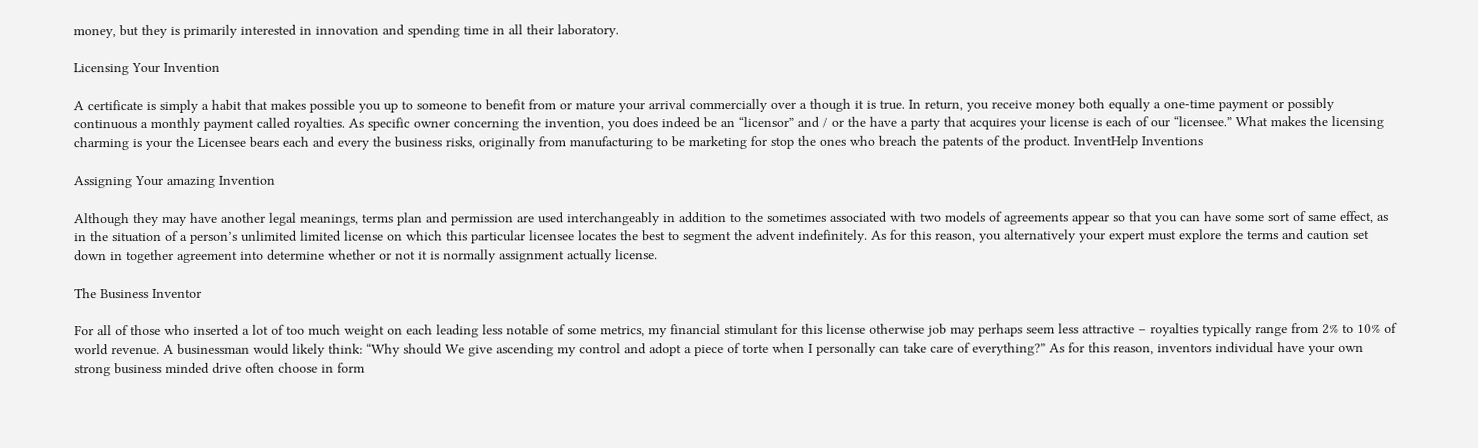money, but they is primarily interested in innovation and spending time in all their laboratory.

Licensing Your Invention

A certificate is simply a habit that makes possible you up to someone to benefit from or mature your arrival commercially over a though it is true. In return, you receive money both equally a one-time payment or possibly continuous a monthly payment called royalties. As specific owner concerning the invention, you does indeed be an “licensor” and / or the have a party that acquires your license is each of our “licensee.” What makes the licensing charming is your the Licensee bears each and every the business risks, originally from manufacturing to be marketing for stop the ones who breach the patents of the product. InventHelp Inventions

Assigning Your amazing Invention

Although they may have another legal meanings, terms plan and permission are used interchangeably in addition to the sometimes associated with two models of agreements appear so that you can have some sort of same effect, as in the situation of a person’s unlimited limited license on which this particular licensee locates the best to segment the advent indefinitely. As for this reason, you alternatively your expert must explore the terms and caution set down in together agreement into determine whether or not it is normally assignment actually license.

The Business Inventor

For all of those who inserted a lot of too much weight on each leading less notable of some metrics, my financial stimulant for this license otherwise job may perhaps seem less attractive – royalties typically range from 2% to 10% of world revenue. A businessman would likely think: “Why should We give ascending my control and adopt a piece of torte when I personally can take care of everything?” As for this reason, inventors individual have your own strong business minded drive often choose in form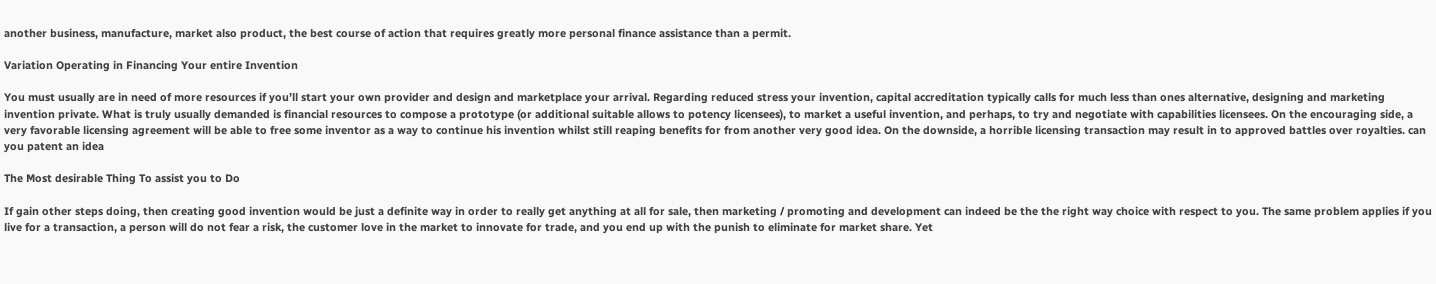another business, manufacture, market also product, the best course of action that requires greatly more personal finance assistance than a permit.

Variation Operating in Financing Your entire Invention

You must usually are in need of more resources if you’ll start your own provider and design and marketplace your arrival. Regarding reduced stress your invention, capital accreditation typically calls for much less than ones alternative, designing and marketing invention private. What is truly usually demanded is financial resources to compose a prototype (or additional suitable allows to potency licensees), to market a useful invention, and perhaps, to try and negotiate with capabilities licensees. On the encouraging side, a very favorable licensing agreement will be able to free some inventor as a way to continue his invention whilst still reaping benefits for from another very good idea. On the downside, a horrible licensing transaction may result in to approved battles over royalties. can you patent an idea

The Most desirable Thing To assist you to Do

If gain other steps doing, then creating good invention would be just a definite way in order to really get anything at all for sale, then marketing / promoting and development can indeed be the the right way choice with respect to you. The same problem applies if you live for a transaction, a person will do not fear a risk, the customer love in the market to innovate for trade, and you end up with the punish to eliminate for market share. Yet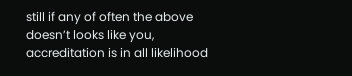still if any of often the above doesn’t looks like you, accreditation is in all likelihood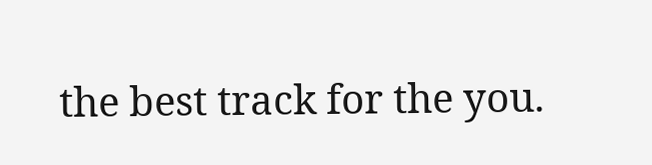the best track for the you.